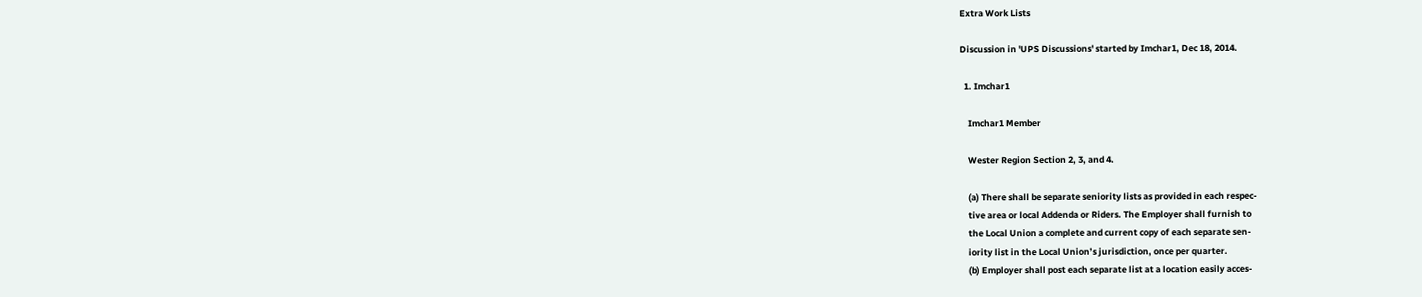Extra Work Lists

Discussion in 'UPS Discussions' started by Imchar1, Dec 18, 2014.

  1. Imchar1

    Imchar1 Member

    Wester Region Section 2, 3, and 4.

    (a) There shall be separate seniority lists as provided in each respec-
    tive area or local Addenda or Riders. The Employer shall furnish to
    the Local Union a complete and current copy of each separate sen-
    iority list in the Local Union’s jurisdiction, once per quarter.
    (b) Employer shall post each separate list at a location easily acces-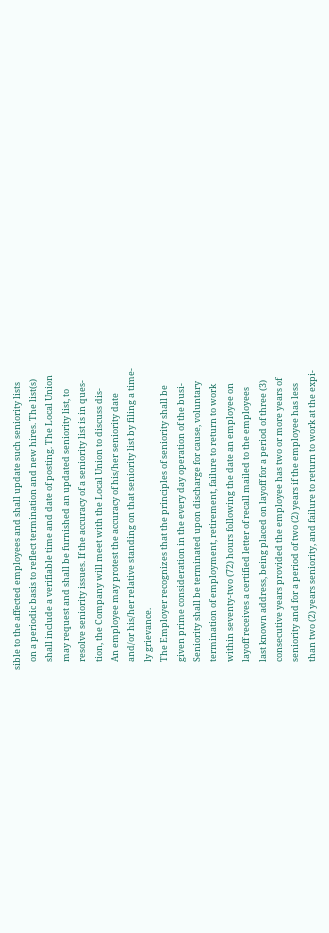sible to the affected employees and shall update such seniority lists
    on a periodic basis to reflect termination and new hires. The list(s)
    shall include a verifiable time and date of posting. The Local Union
    may request and shall be furnished an updated seniority list, to
    resolve seniority issues. If the accuracy of a seniority list is in ques-
    tion, the Company will meet with the Local Union to discuss dis-
    An employee may protest the accuracy of his/her seniority date
    and/or his/her relative standing on that seniority list by filing a time-
    ly grievance.
    The Employer recognizes that the principles of seniority shall be
    given prime consideration in the every day operation of the busi-
    Seniority shall be terminated upon discharge for cause, voluntary
    termination of employment, retirement, failure to return to work
    within seventy-two (72) hours following the date an employee on
    layoff receives a certified letter of recall mailed to the employees
    last known address, being placed on layoff for a period of three (3)
    consecutive years provided the employee has two or more years of
    seniority and for a period of two (2) years if the employee has less
    than two (2) years seniority, and failure to return to work at the expi-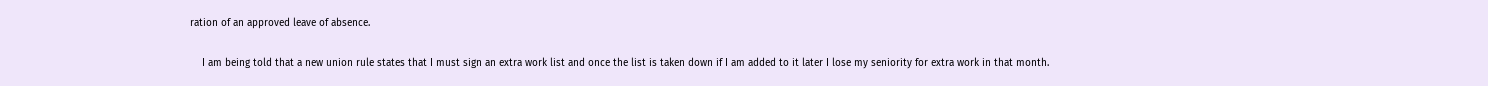ration of an approved leave of absence.

    I am being told that a new union rule states that I must sign an extra work list and once the list is taken down if I am added to it later I lose my seniority for extra work in that month.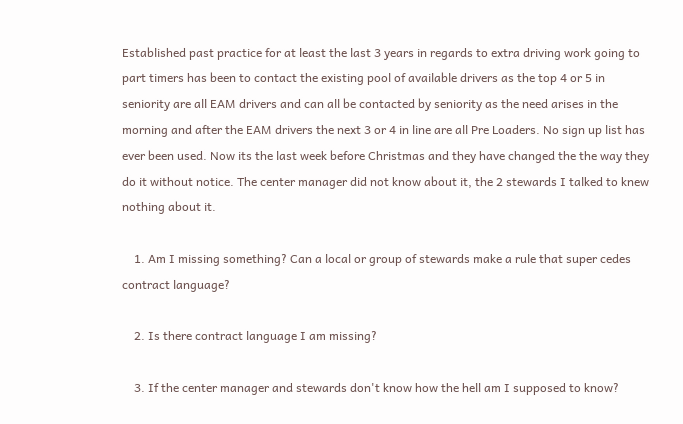Established past practice for at least the last 3 years in regards to extra driving work going to part timers has been to contact the existing pool of available drivers as the top 4 or 5 in seniority are all EAM drivers and can all be contacted by seniority as the need arises in the morning and after the EAM drivers the next 3 or 4 in line are all Pre Loaders. No sign up list has ever been used. Now its the last week before Christmas and they have changed the the way they do it without notice. The center manager did not know about it, the 2 stewards I talked to knew nothing about it.

    1. Am I missing something? Can a local or group of stewards make a rule that super cedes contract language?

    2. Is there contract language I am missing?

    3. If the center manager and stewards don't know how the hell am I supposed to know?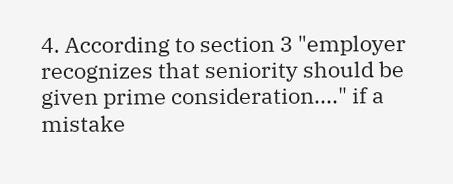4. According to section 3 "employer recognizes that seniority should be given prime consideration...." if a mistake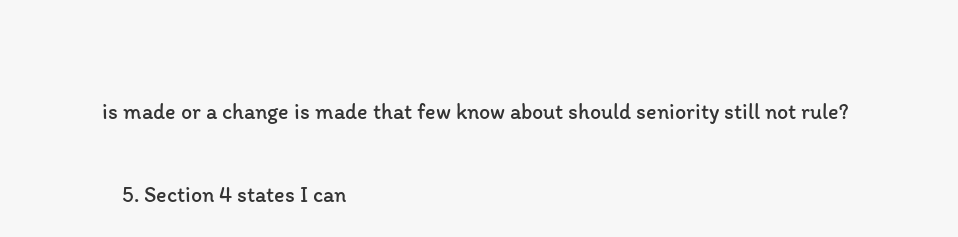is made or a change is made that few know about should seniority still not rule?

    5. Section 4 states I can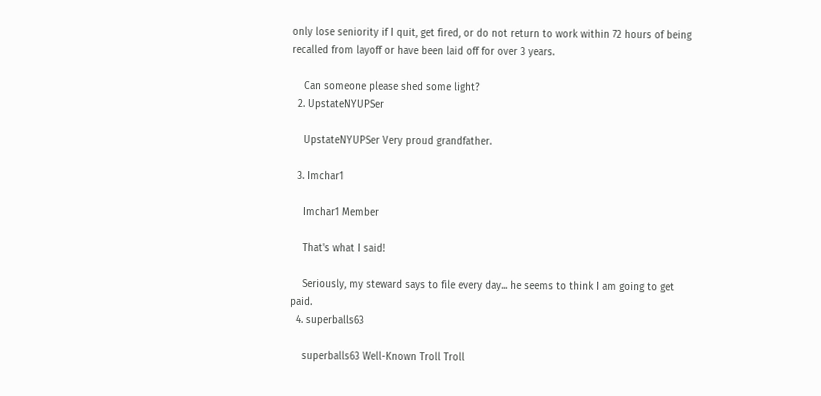only lose seniority if I quit, get fired, or do not return to work within 72 hours of being recalled from layoff or have been laid off for over 3 years.

    Can someone please shed some light?
  2. UpstateNYUPSer

    UpstateNYUPSer Very proud grandfather.

  3. Imchar1

    Imchar1 Member

    That's what I said!

    Seriously, my steward says to file every day... he seems to think I am going to get paid.
  4. superballs63

    superballs63 Well-Known Troll Troll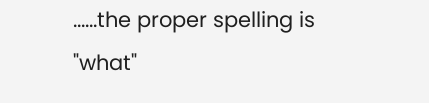......the proper spelling is "what"